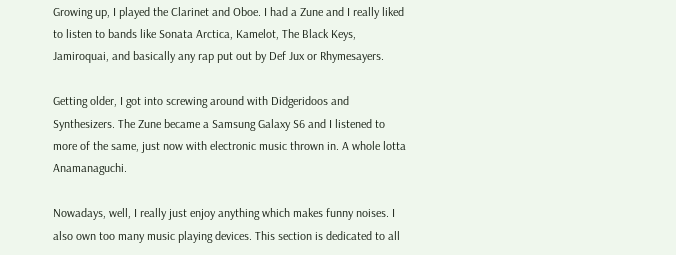Growing up, I played the Clarinet and Oboe. I had a Zune and I really liked to listen to bands like Sonata Arctica, Kamelot, The Black Keys, Jamiroquai, and basically any rap put out by Def Jux or Rhymesayers.

Getting older, I got into screwing around with Didgeridoos and Synthesizers. The Zune became a Samsung Galaxy S6 and I listened to more of the same, just now with electronic music thrown in. A whole lotta Anamanaguchi.

Nowadays, well, I really just enjoy anything which makes funny noises. I also own too many music playing devices. This section is dedicated to all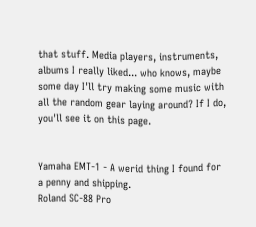that stuff. Media players, instruments, albums I really liked... who knows, maybe some day I'll try making some music with all the random gear laying around? If I do, you'll see it on this page.


Yamaha EMT-1 - A werid thing I found for a penny and shipping.
Roland SC-88 Pro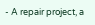- A repair project, a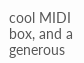cool MIDI box, and a generous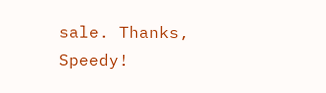sale. Thanks, Speedy!